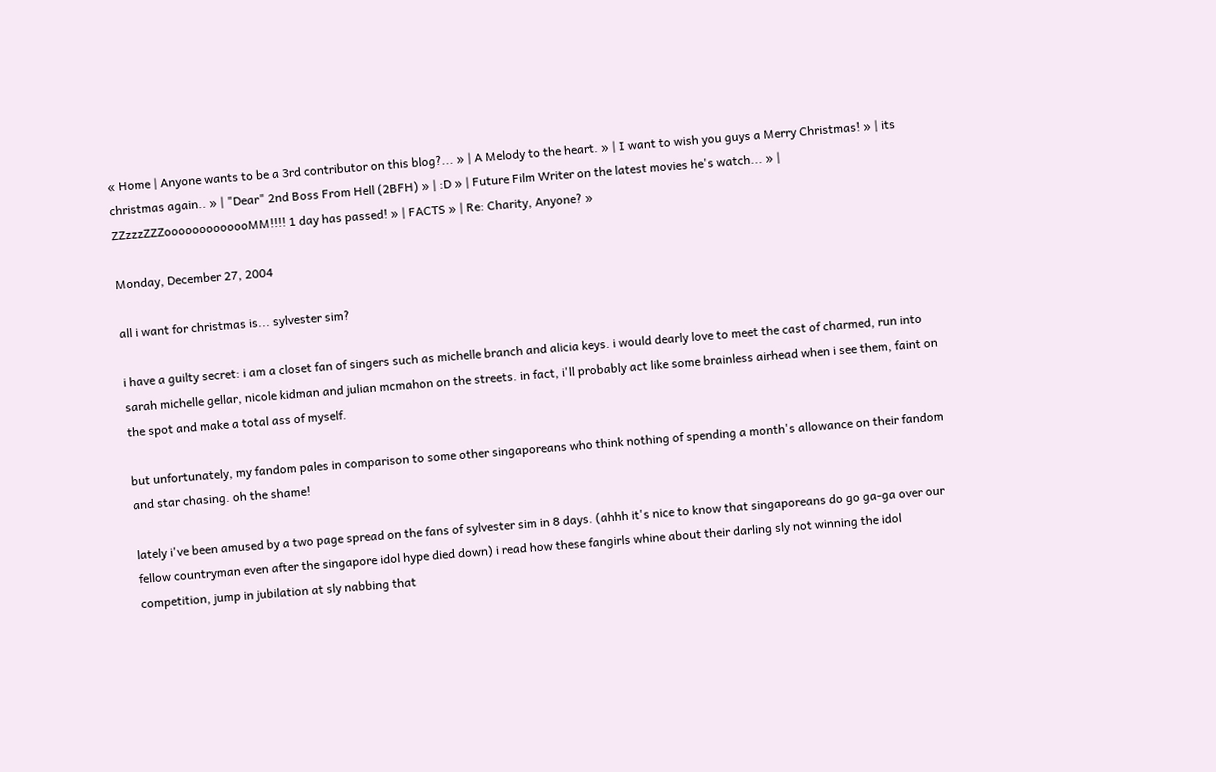« Home | Anyone wants to be a 3rd contributor on this blog?... » | A Melody to the heart. » | I want to wish you guys a Merry Christmas! » | its christmas again.. » | "Dear" 2nd Boss From Hell (2BFH) » | :D » | Future Film Writer on the latest movies he's watch... » | ZZzzzZZZooooooooooooMM!!!! 1 day has passed! » | FACTS » | Re: Charity, Anyone? »

Monday, December 27, 2004

all i want for christmas is... sylvester sim?

i have a guilty secret: i am a closet fan of singers such as michelle branch and alicia keys. i would dearly love to meet the cast of charmed, run into sarah michelle gellar, nicole kidman and julian mcmahon on the streets. in fact, i'll probably act like some brainless airhead when i see them, faint on the spot and make a total ass of myself.

but unfortunately, my fandom pales in comparison to some other singaporeans who think nothing of spending a month's allowance on their fandom and star chasing. oh the shame!

lately i've been amused by a two page spread on the fans of sylvester sim in 8 days. (ahhh it's nice to know that singaporeans do go ga-ga over our fellow countryman even after the singapore idol hype died down) i read how these fangirls whine about their darling sly not winning the idol competition, jump in jubilation at sly nabbing that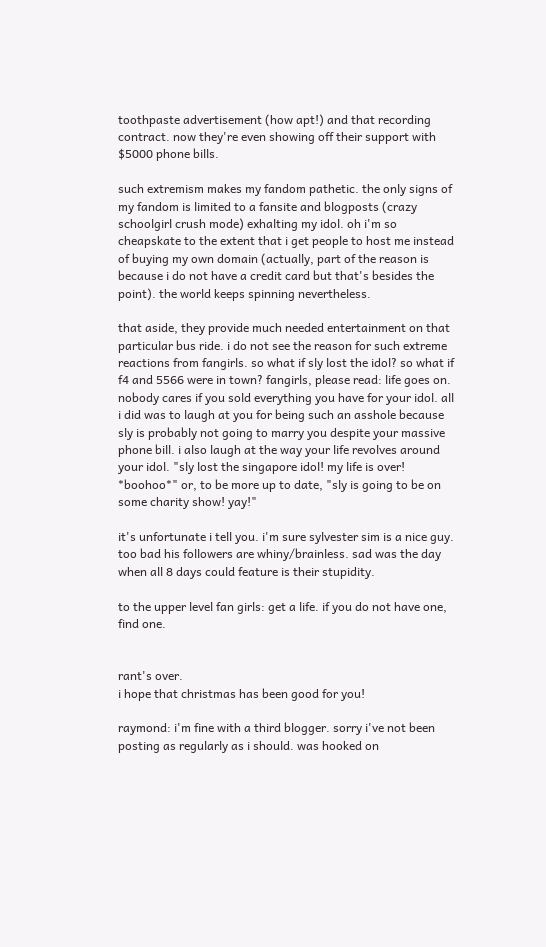toothpaste advertisement (how apt!) and that recording contract. now they're even showing off their support with $5000 phone bills.

such extremism makes my fandom pathetic. the only signs of my fandom is limited to a fansite and blogposts (crazy schoolgirl crush mode) exhalting my idol. oh i'm so cheapskate to the extent that i get people to host me instead of buying my own domain (actually, part of the reason is because i do not have a credit card but that's besides the point). the world keeps spinning nevertheless.

that aside, they provide much needed entertainment on that particular bus ride. i do not see the reason for such extreme reactions from fangirls. so what if sly lost the idol? so what if f4 and 5566 were in town? fangirls, please read: life goes on. nobody cares if you sold everything you have for your idol. all i did was to laugh at you for being such an asshole because sly is probably not going to marry you despite your massive phone bill. i also laugh at the way your life revolves around your idol. "sly lost the singapore idol! my life is over! *boohoo*" or, to be more up to date, "sly is going to be on some charity show! yay!"

it's unfortunate i tell you. i'm sure sylvester sim is a nice guy. too bad his followers are whiny/brainless. sad was the day when all 8 days could feature is their stupidity.

to the upper level fan girls: get a life. if you do not have one, find one.


rant's over.
i hope that christmas has been good for you!

raymond: i'm fine with a third blogger. sorry i've not been posting as regularly as i should. was hooked on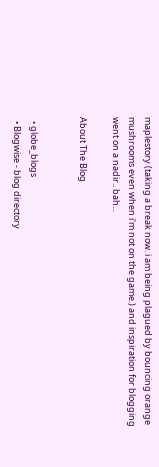maplestory (taking a break now. i am being plagued by bouncing orange mushrooms even when i'm not on the game.) and inspiration for blogging went on a nadir.. bah...

About The Blog


  • globe_blogs
  • Blogwise - blog directory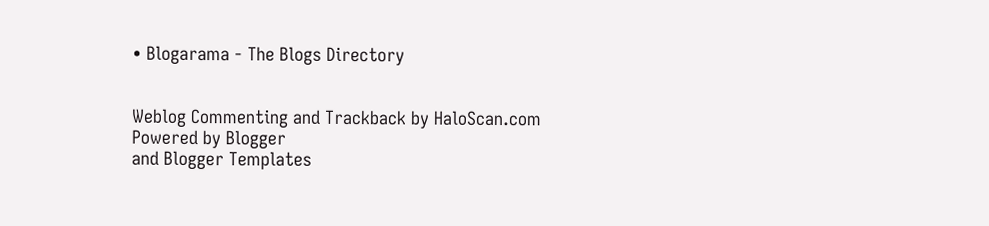• Blogarama - The Blogs Directory


Weblog Commenting and Trackback by HaloScan.com
Powered by Blogger
and Blogger Templates